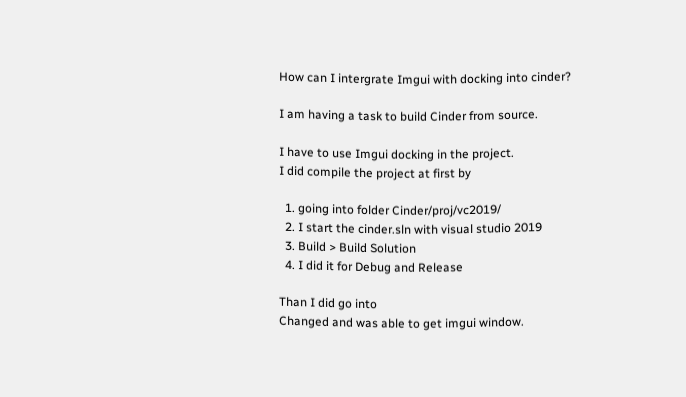How can I intergrate Imgui with docking into cinder?

I am having a task to build Cinder from source.

I have to use Imgui docking in the project.
I did compile the project at first by

  1. going into folder Cinder/proj/vc2019/
  2. I start the cinder.sln with visual studio 2019
  3. Build > Build Solution
  4. I did it for Debug and Release

Than I did go into
Changed and was able to get imgui window.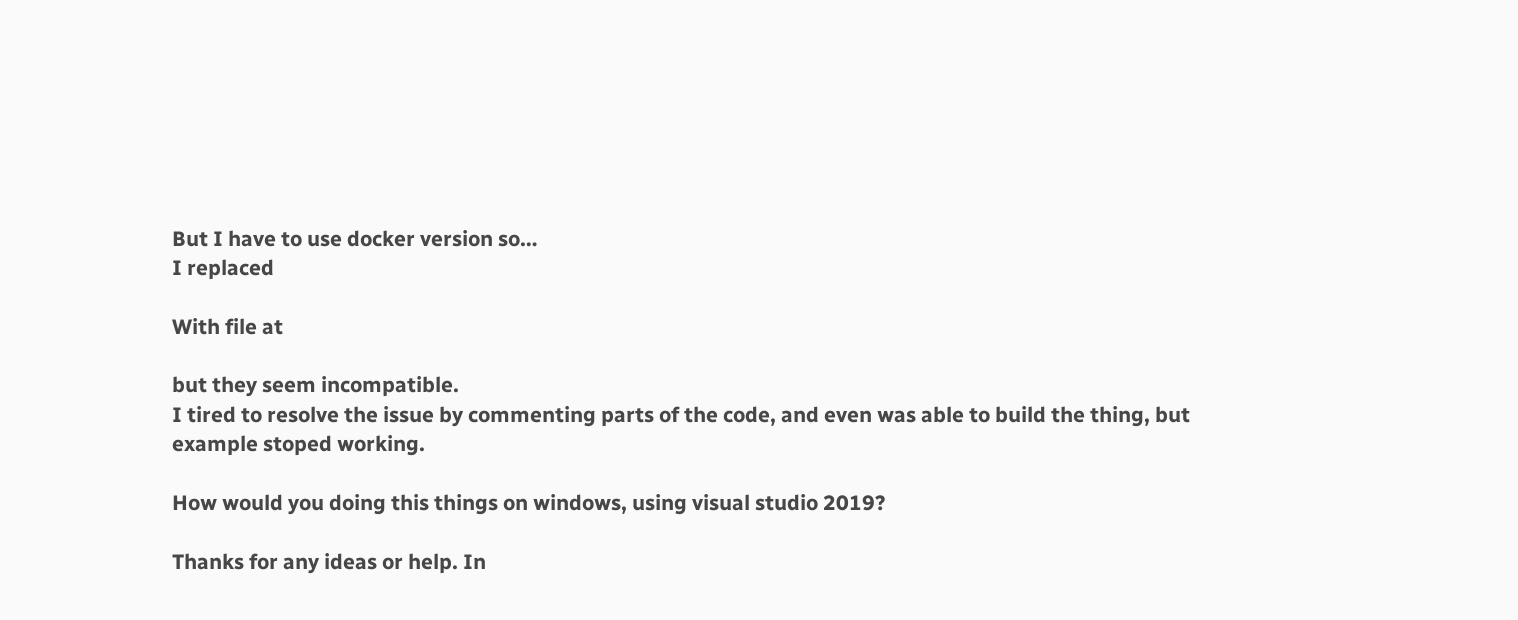But I have to use docker version so…
I replaced

With file at

but they seem incompatible.
I tired to resolve the issue by commenting parts of the code, and even was able to build the thing, but example stoped working.

How would you doing this things on windows, using visual studio 2019?

Thanks for any ideas or help. In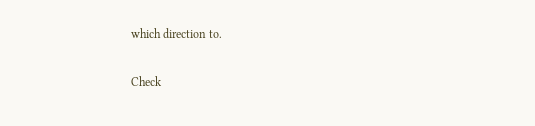which direction to.

Check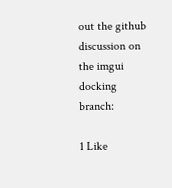out the github discussion on the imgui docking branch:

1 Like